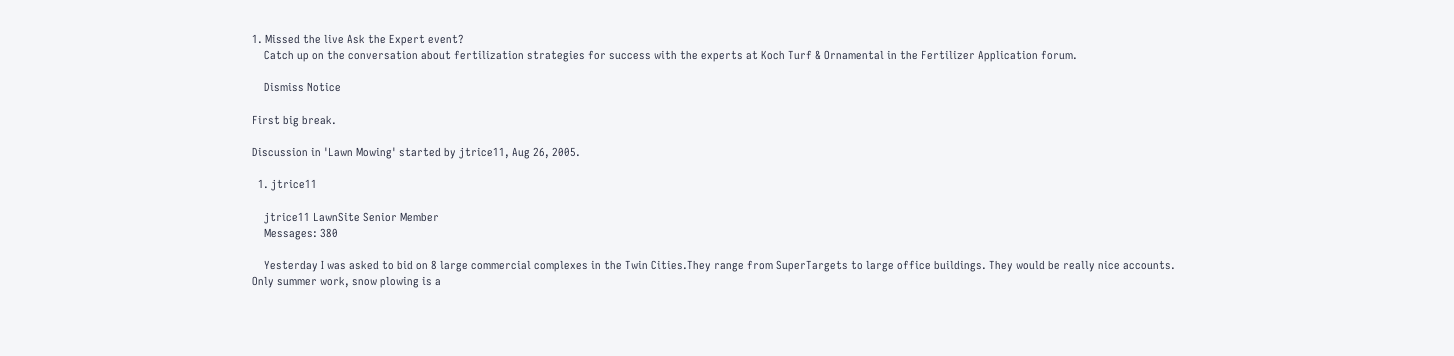1. Missed the live Ask the Expert event?
    Catch up on the conversation about fertilization strategies for success with the experts at Koch Turf & Ornamental in the Fertilizer Application forum.

    Dismiss Notice

First big break.

Discussion in 'Lawn Mowing' started by jtrice11, Aug 26, 2005.

  1. jtrice11

    jtrice11 LawnSite Senior Member
    Messages: 380

    Yesterday I was asked to bid on 8 large commercial complexes in the Twin Cities.They range from SuperTargets to large office buildings. They would be really nice accounts. Only summer work, snow plowing is a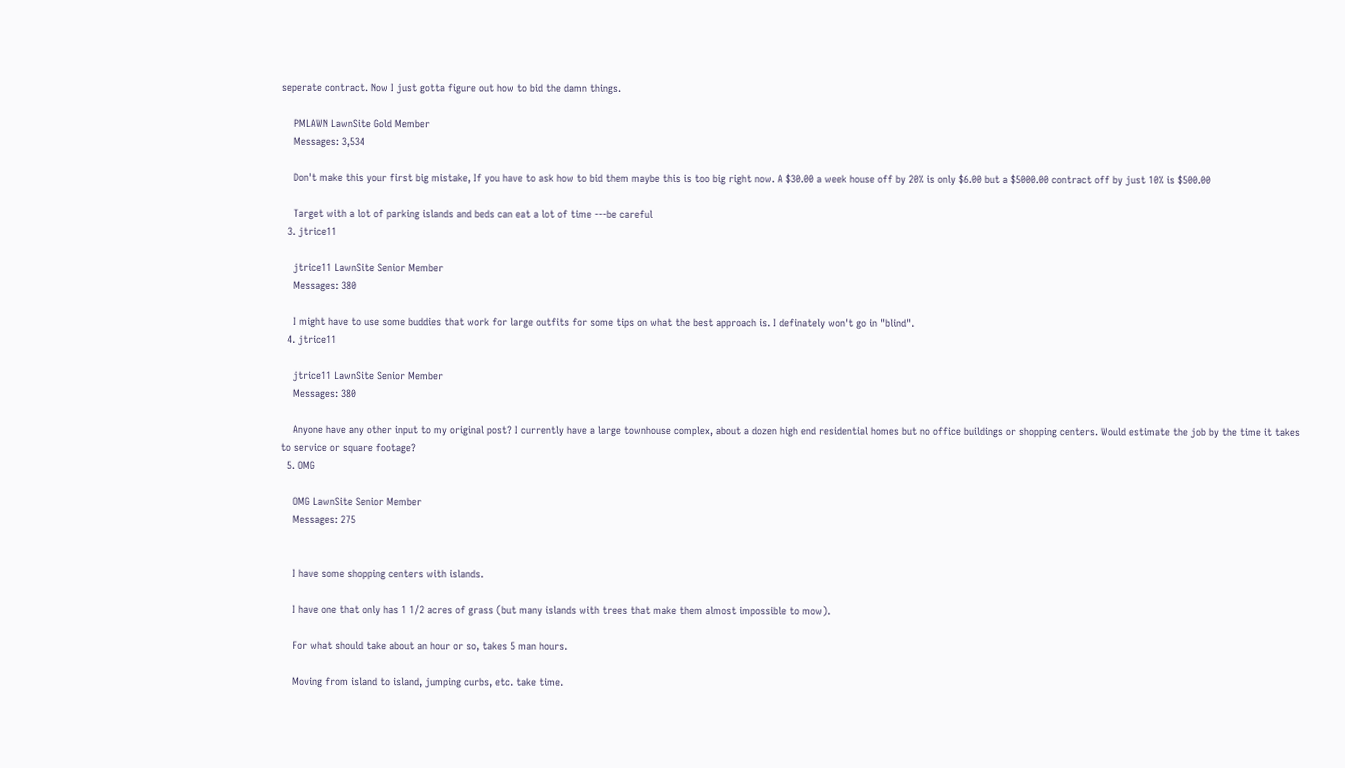seperate contract. Now I just gotta figure out how to bid the damn things.

    PMLAWN LawnSite Gold Member
    Messages: 3,534

    Don't make this your first big mistake, If you have to ask how to bid them maybe this is too big right now. A $30.00 a week house off by 20% is only $6.00 but a $5000.00 contract off by just 10% is $500.00

    Target with a lot of parking islands and beds can eat a lot of time ---be careful
  3. jtrice11

    jtrice11 LawnSite Senior Member
    Messages: 380

    I might have to use some buddies that work for large outfits for some tips on what the best approach is. I definately won't go in "blind".
  4. jtrice11

    jtrice11 LawnSite Senior Member
    Messages: 380

    Anyone have any other input to my original post? I currently have a large townhouse complex, about a dozen high end residential homes but no office buildings or shopping centers. Would estimate the job by the time it takes to service or square footage?
  5. OMG

    OMG LawnSite Senior Member
    Messages: 275


    I have some shopping centers with islands.

    I have one that only has 1 1/2 acres of grass (but many islands with trees that make them almost impossible to mow).

    For what should take about an hour or so, takes 5 man hours.

    Moving from island to island, jumping curbs, etc. take time.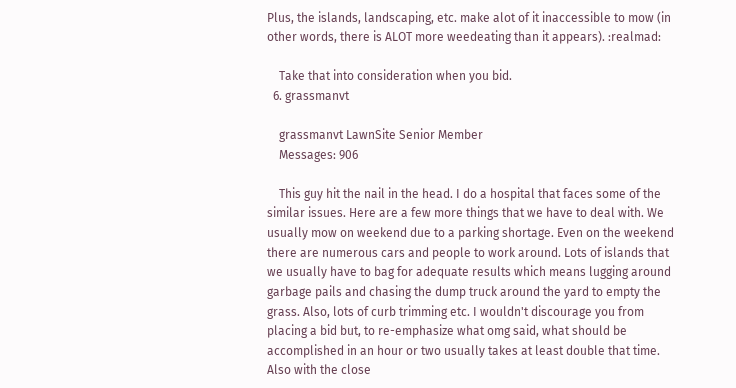Plus, the islands, landscaping, etc. make alot of it inaccessible to mow (in other words, there is ALOT more weedeating than it appears). :realmad:

    Take that into consideration when you bid.
  6. grassmanvt

    grassmanvt LawnSite Senior Member
    Messages: 906

    This guy hit the nail in the head. I do a hospital that faces some of the similar issues. Here are a few more things that we have to deal with. We usually mow on weekend due to a parking shortage. Even on the weekend there are numerous cars and people to work around. Lots of islands that we usually have to bag for adequate results which means lugging around garbage pails and chasing the dump truck around the yard to empty the grass. Also, lots of curb trimming etc. I wouldn't discourage you from placing a bid but, to re-emphasize what omg said, what should be accomplished in an hour or two usually takes at least double that time. Also with the close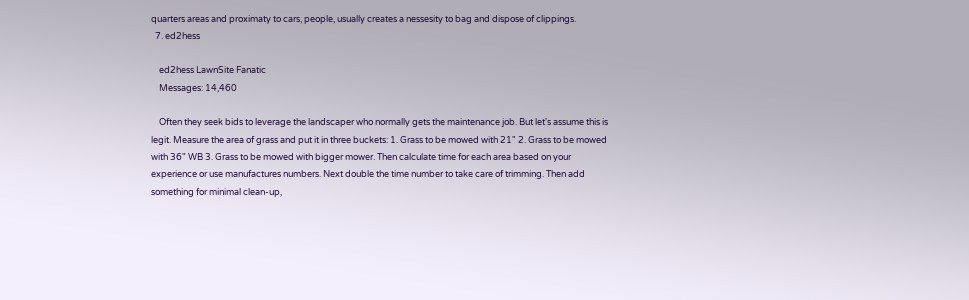quarters areas and proximaty to cars, people, usually creates a nessesity to bag and dispose of clippings.
  7. ed2hess

    ed2hess LawnSite Fanatic
    Messages: 14,460

    Often they seek bids to leverage the landscaper who normally gets the maintenance job. But let's assume this is legit. Measure the area of grass and put it in three buckets: 1. Grass to be mowed with 21" 2. Grass to be mowed with 36" WB 3. Grass to be mowed with bigger mower. Then calculate time for each area based on your experience or use manufactures numbers. Next double the time number to take care of trimming. Then add something for minimal clean-up,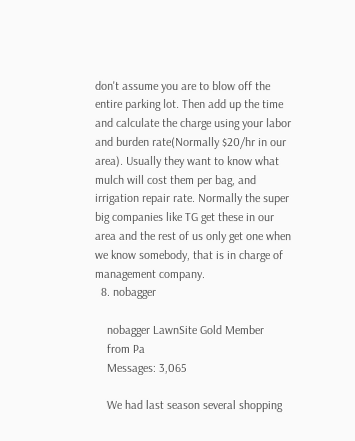don't assume you are to blow off the entire parking lot. Then add up the time and calculate the charge using your labor and burden rate(Normally $20/hr in our area). Usually they want to know what mulch will cost them per bag, and irrigation repair rate. Normally the super big companies like TG get these in our area and the rest of us only get one when we know somebody, that is in charge of management company.
  8. nobagger

    nobagger LawnSite Gold Member
    from Pa
    Messages: 3,065

    We had last season several shopping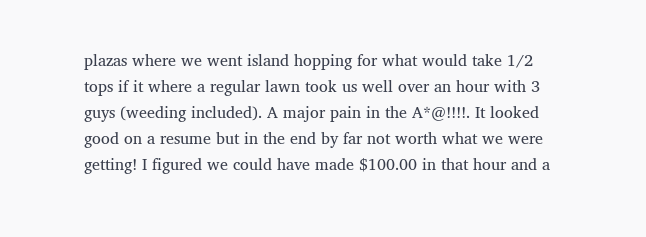plazas where we went island hopping for what would take 1/2 tops if it where a regular lawn took us well over an hour with 3 guys (weeding included). A major pain in the A*@!!!!. It looked good on a resume but in the end by far not worth what we were getting! I figured we could have made $100.00 in that hour and a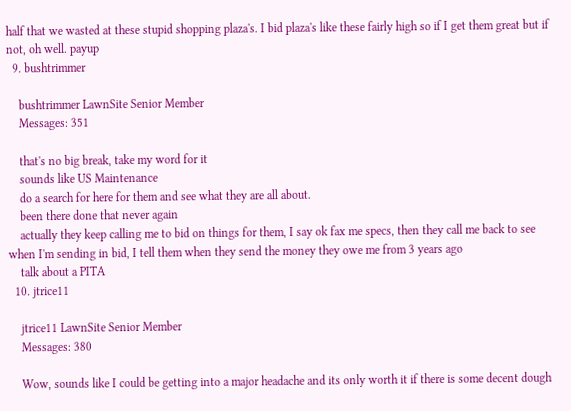half that we wasted at these stupid shopping plaza's. I bid plaza's like these fairly high so if I get them great but if not, oh well. payup
  9. bushtrimmer

    bushtrimmer LawnSite Senior Member
    Messages: 351

    that's no big break, take my word for it
    sounds like US Maintenance
    do a search for here for them and see what they are all about.
    been there done that never again
    actually they keep calling me to bid on things for them, I say ok fax me specs, then they call me back to see when I'm sending in bid, I tell them when they send the money they owe me from 3 years ago
    talk about a PITA
  10. jtrice11

    jtrice11 LawnSite Senior Member
    Messages: 380

    Wow, sounds like I could be getting into a major headache and its only worth it if there is some decent dough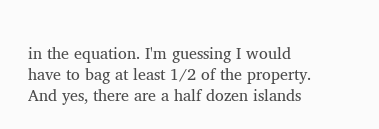in the equation. I'm guessing I would have to bag at least 1/2 of the property. And yes, there are a half dozen islands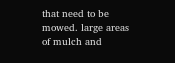that need to be mowed. large areas of mulch and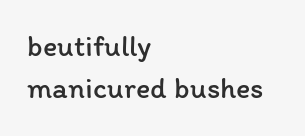beutifully manicured bushes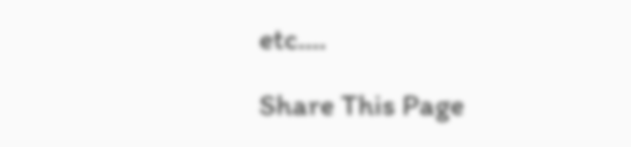etc....

Share This Page